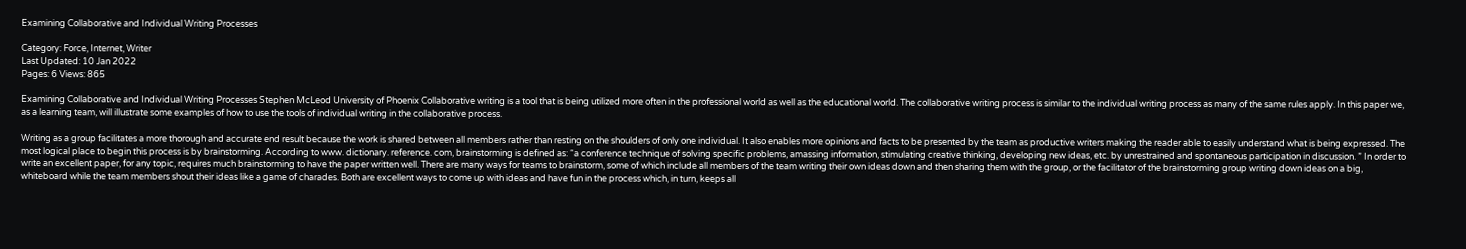Examining Collaborative and Individual Writing Processes

Category: Force, Internet, Writer
Last Updated: 10 Jan 2022
Pages: 6 Views: 865

Examining Collaborative and Individual Writing Processes Stephen McLeod University of Phoenix Collaborative writing is a tool that is being utilized more often in the professional world as well as the educational world. The collaborative writing process is similar to the individual writing process as many of the same rules apply. In this paper we, as a learning team, will illustrate some examples of how to use the tools of individual writing in the collaborative process.

Writing as a group facilitates a more thorough and accurate end result because the work is shared between all members rather than resting on the shoulders of only one individual. It also enables more opinions and facts to be presented by the team as productive writers making the reader able to easily understand what is being expressed. The most logical place to begin this process is by brainstorming. According to www. dictionary. reference. com, brainstorming is defined as: “a conference technique of solving specific problems, amassing information, stimulating creative thinking, developing new ideas, etc. by unrestrained and spontaneous participation in discussion. ” In order to write an excellent paper, for any topic, requires much brainstorming to have the paper written well. There are many ways for teams to brainstorm, some of which include all members of the team writing their own ideas down and then sharing them with the group, or the facilitator of the brainstorming group writing down ideas on a big, whiteboard while the team members shout their ideas like a game of charades. Both are excellent ways to come up with ideas and have fun in the process which, in turn, keeps all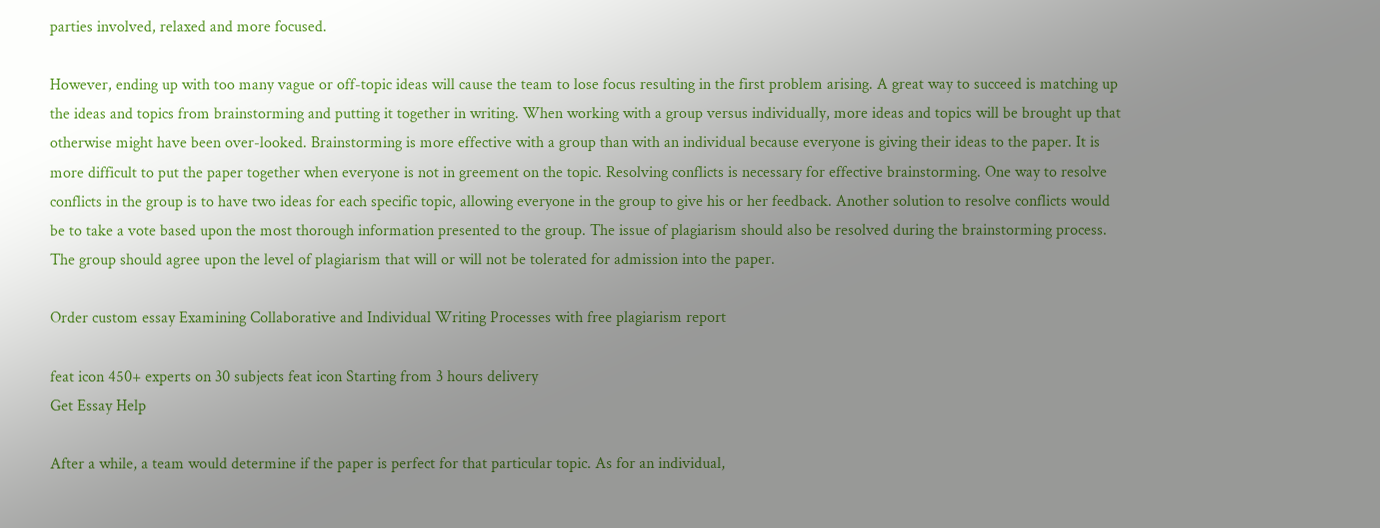parties involved, relaxed and more focused.

However, ending up with too many vague or off-topic ideas will cause the team to lose focus resulting in the first problem arising. A great way to succeed is matching up the ideas and topics from brainstorming and putting it together in writing. When working with a group versus individually, more ideas and topics will be brought up that otherwise might have been over-looked. Brainstorming is more effective with a group than with an individual because everyone is giving their ideas to the paper. It is more difficult to put the paper together when everyone is not in greement on the topic. Resolving conflicts is necessary for effective brainstorming. One way to resolve conflicts in the group is to have two ideas for each specific topic, allowing everyone in the group to give his or her feedback. Another solution to resolve conflicts would be to take a vote based upon the most thorough information presented to the group. The issue of plagiarism should also be resolved during the brainstorming process. The group should agree upon the level of plagiarism that will or will not be tolerated for admission into the paper.

Order custom essay Examining Collaborative and Individual Writing Processes with free plagiarism report

feat icon 450+ experts on 30 subjects feat icon Starting from 3 hours delivery
Get Essay Help

After a while, a team would determine if the paper is perfect for that particular topic. As for an individual,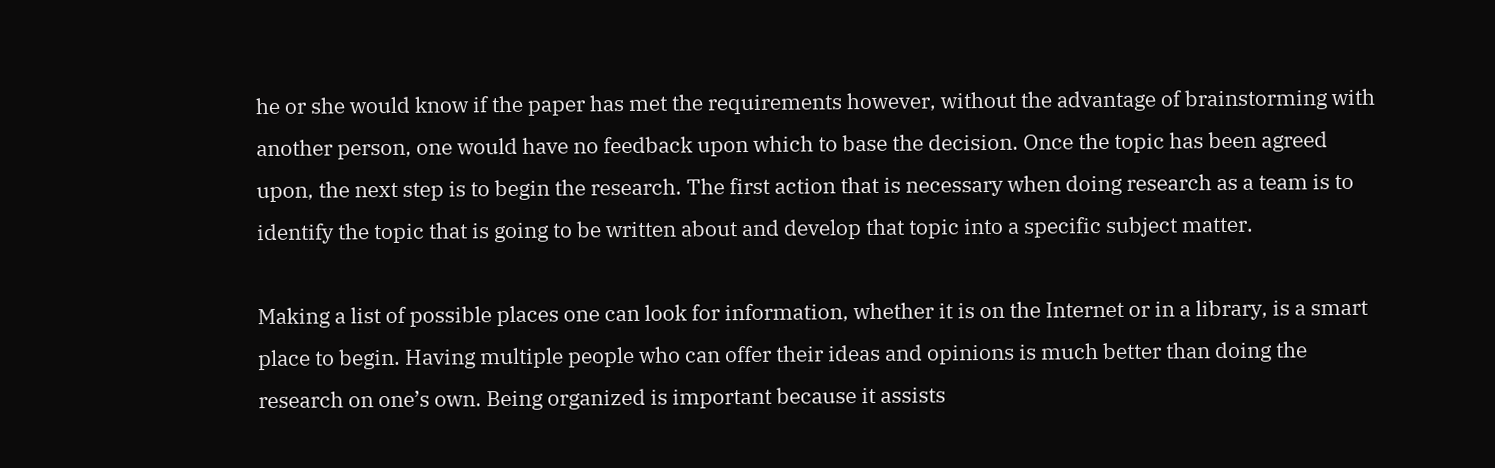he or she would know if the paper has met the requirements however, without the advantage of brainstorming with another person, one would have no feedback upon which to base the decision. Once the topic has been agreed upon, the next step is to begin the research. The first action that is necessary when doing research as a team is to identify the topic that is going to be written about and develop that topic into a specific subject matter.

Making a list of possible places one can look for information, whether it is on the Internet or in a library, is a smart place to begin. Having multiple people who can offer their ideas and opinions is much better than doing the research on one’s own. Being organized is important because it assists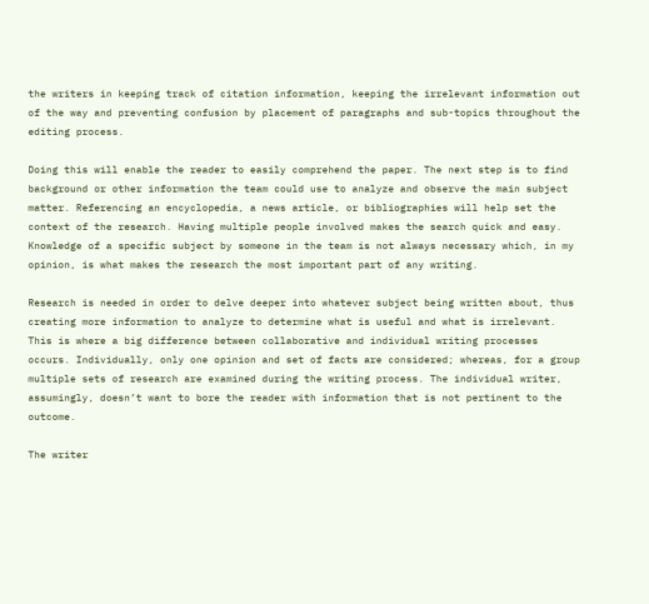the writers in keeping track of citation information, keeping the irrelevant information out of the way and preventing confusion by placement of paragraphs and sub-topics throughout the editing process.

Doing this will enable the reader to easily comprehend the paper. The next step is to find background or other information the team could use to analyze and observe the main subject matter. Referencing an encyclopedia, a news article, or bibliographies will help set the context of the research. Having multiple people involved makes the search quick and easy. Knowledge of a specific subject by someone in the team is not always necessary which, in my opinion, is what makes the research the most important part of any writing.

Research is needed in order to delve deeper into whatever subject being written about, thus creating more information to analyze to determine what is useful and what is irrelevant. This is where a big difference between collaborative and individual writing processes occurs. Individually, only one opinion and set of facts are considered; whereas, for a group multiple sets of research are examined during the writing process. The individual writer, assumingly, doesn’t want to bore the reader with information that is not pertinent to the outcome.

The writer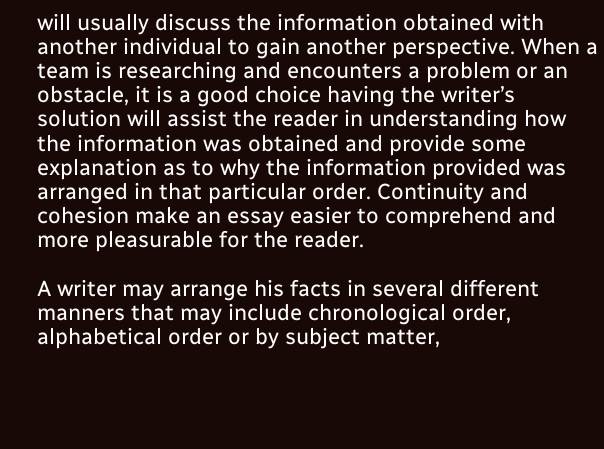will usually discuss the information obtained with another individual to gain another perspective. When a team is researching and encounters a problem or an obstacle, it is a good choice having the writer’s solution will assist the reader in understanding how the information was obtained and provide some explanation as to why the information provided was arranged in that particular order. Continuity and cohesion make an essay easier to comprehend and more pleasurable for the reader.

A writer may arrange his facts in several different manners that may include chronological order, alphabetical order or by subject matter,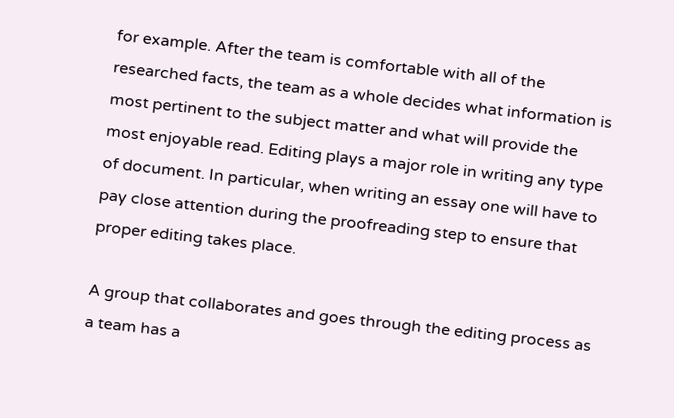for example. After the team is comfortable with all of the researched facts, the team as a whole decides what information is most pertinent to the subject matter and what will provide the most enjoyable read. Editing plays a major role in writing any type of document. In particular, when writing an essay one will have to pay close attention during the proofreading step to ensure that proper editing takes place.

A group that collaborates and goes through the editing process as a team has a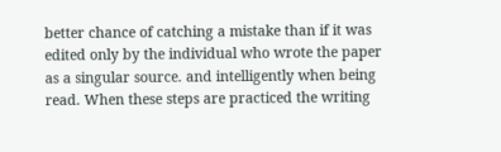better chance of catching a mistake than if it was edited only by the individual who wrote the paper as a singular source. and intelligently when being read. When these steps are practiced the writing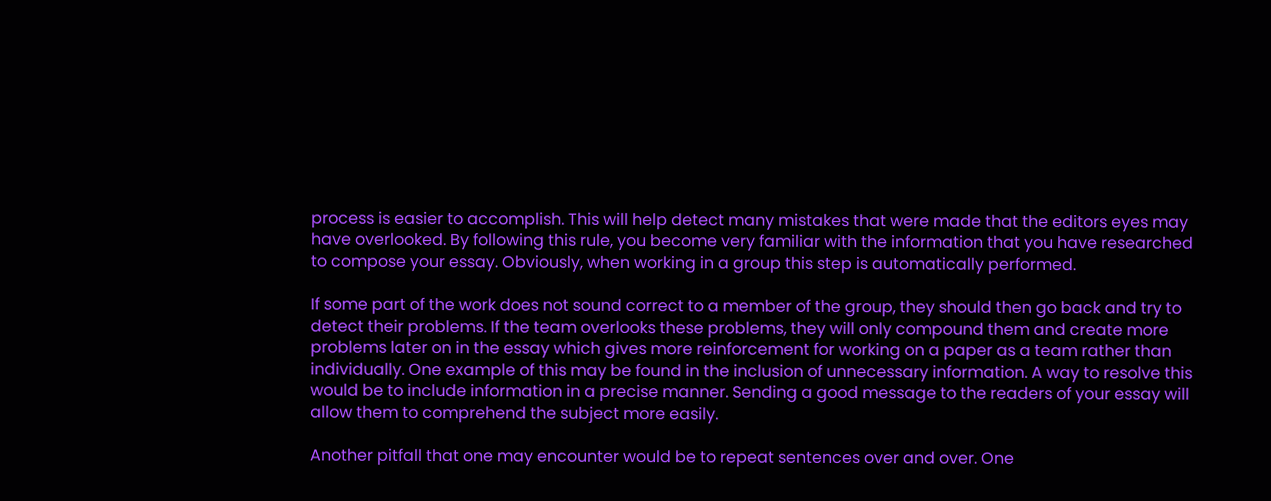process is easier to accomplish. This will help detect many mistakes that were made that the editors eyes may have overlooked. By following this rule, you become very familiar with the information that you have researched to compose your essay. Obviously, when working in a group this step is automatically performed.

If some part of the work does not sound correct to a member of the group, they should then go back and try to detect their problems. If the team overlooks these problems, they will only compound them and create more problems later on in the essay which gives more reinforcement for working on a paper as a team rather than individually. One example of this may be found in the inclusion of unnecessary information. A way to resolve this would be to include information in a precise manner. Sending a good message to the readers of your essay will allow them to comprehend the subject more easily.

Another pitfall that one may encounter would be to repeat sentences over and over. One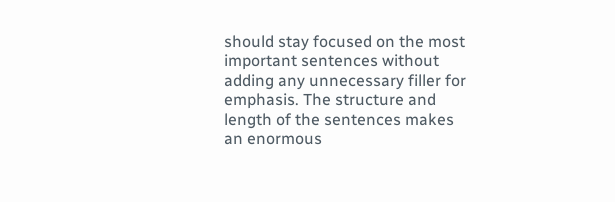should stay focused on the most important sentences without adding any unnecessary filler for emphasis. The structure and length of the sentences makes an enormous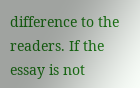difference to the readers. If the essay is not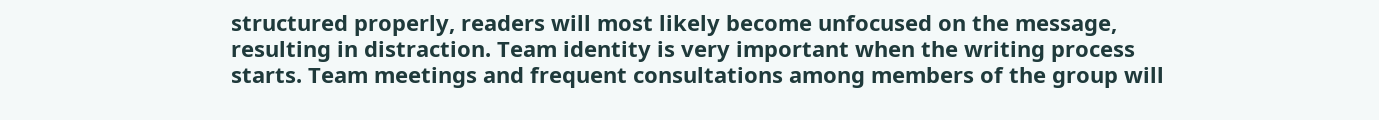structured properly, readers will most likely become unfocused on the message, resulting in distraction. Team identity is very important when the writing process starts. Team meetings and frequent consultations among members of the group will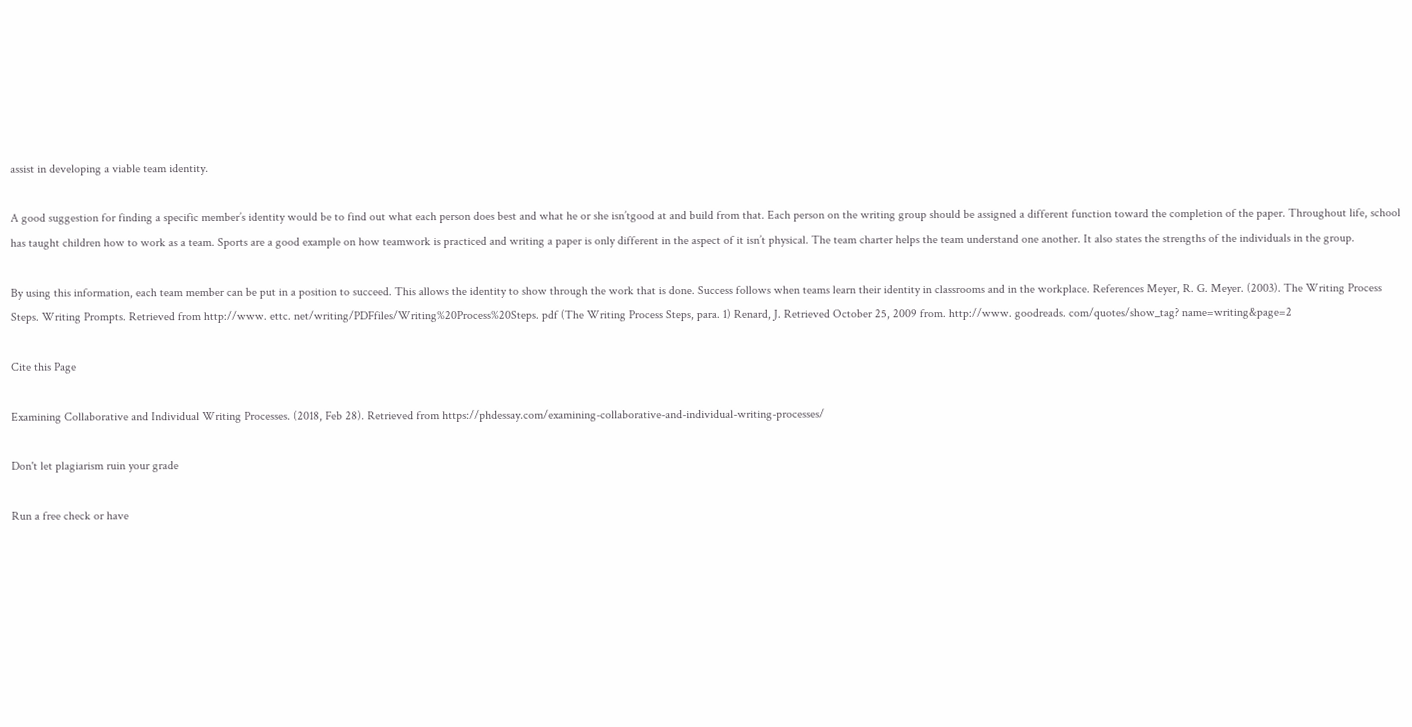assist in developing a viable team identity.

A good suggestion for finding a specific member’s identity would be to find out what each person does best and what he or she isn’tgood at and build from that. Each person on the writing group should be assigned a different function toward the completion of the paper. Throughout life, school has taught children how to work as a team. Sports are a good example on how teamwork is practiced and writing a paper is only different in the aspect of it isn’t physical. The team charter helps the team understand one another. It also states the strengths of the individuals in the group.

By using this information, each team member can be put in a position to succeed. This allows the identity to show through the work that is done. Success follows when teams learn their identity in classrooms and in the workplace. References Meyer, R. G. Meyer. (2003). The Writing Process Steps. Writing Prompts. Retrieved from http://www. ettc. net/writing/PDFfiles/Writing%20Process%20Steps. pdf (The Writing Process Steps, para. 1) Renard, J. Retrieved October 25, 2009 from. http://www. goodreads. com/quotes/show_tag? name=writing&page=2

Cite this Page

Examining Collaborative and Individual Writing Processes. (2018, Feb 28). Retrieved from https://phdessay.com/examining-collaborative-and-individual-writing-processes/

Don't let plagiarism ruin your grade

Run a free check or have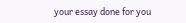your essay done for you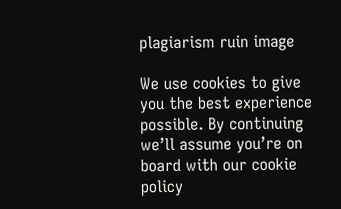plagiarism ruin image

We use cookies to give you the best experience possible. By continuing we’ll assume you’re on board with our cookie policy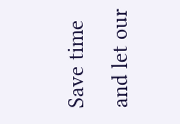Save time and let our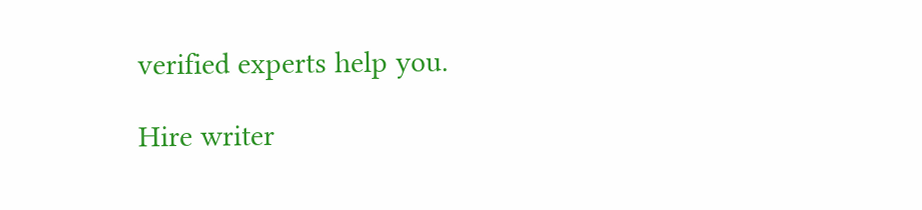verified experts help you.

Hire writer